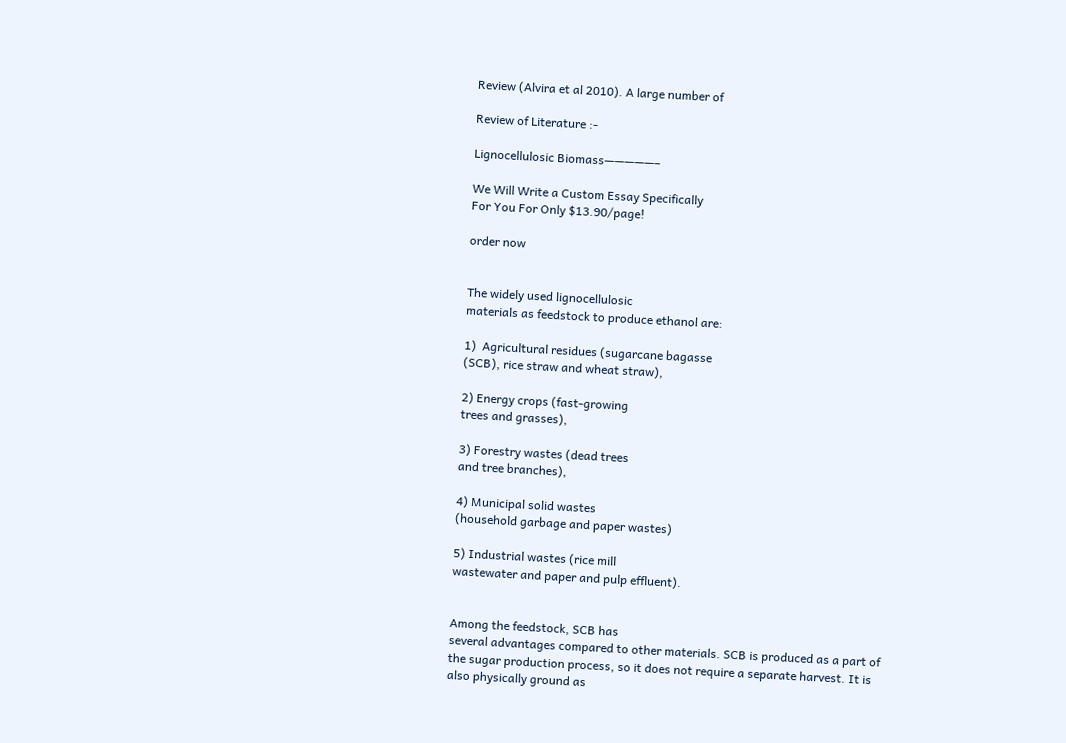Review (Alvira et al 2010). A large number of

Review of Literature :-

Lignocellulosic Biomass—————–

We Will Write a Custom Essay Specifically
For You For Only $13.90/page!

order now


The widely used lignocellulosic
materials as feedstock to produce ethanol are:

1)  Agricultural residues (sugarcane bagasse
(SCB), rice straw and wheat straw),

2) Energy crops (fast-growing
trees and grasses),

3) Forestry wastes (dead trees
and tree branches),

4) Municipal solid wastes
(household garbage and paper wastes)

5) Industrial wastes (rice mill
wastewater and paper and pulp effluent).


Among the feedstock, SCB has
several advantages compared to other materials. SCB is produced as a part of
the sugar production process, so it does not require a separate harvest. It is
also physically ground as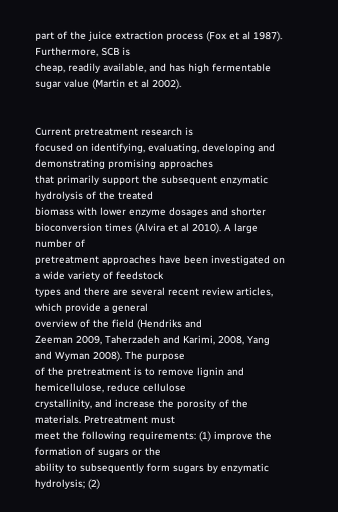part of the juice extraction process (Fox et al 1987). Furthermore, SCB is
cheap, readily available, and has high fermentable sugar value (Martin et al 2002).


Current pretreatment research is
focused on identifying, evaluating, developing and demonstrating promising approaches
that primarily support the subsequent enzymatic hydrolysis of the treated
biomass with lower enzyme dosages and shorter bioconversion times (Alvira et al 2010). A large number of
pretreatment approaches have been investigated on a wide variety of feedstock
types and there are several recent review articles, which provide a general
overview of the field (Hendriks and
Zeeman 2009, Taherzadeh and Karimi, 2008, Yang and Wyman 2008). The purpose
of the pretreatment is to remove lignin and hemicellulose, reduce cellulose
crystallinity, and increase the porosity of the materials. Pretreatment must
meet the following requirements: (1) improve the formation of sugars or the
ability to subsequently form sugars by enzymatic hydrolysis; (2)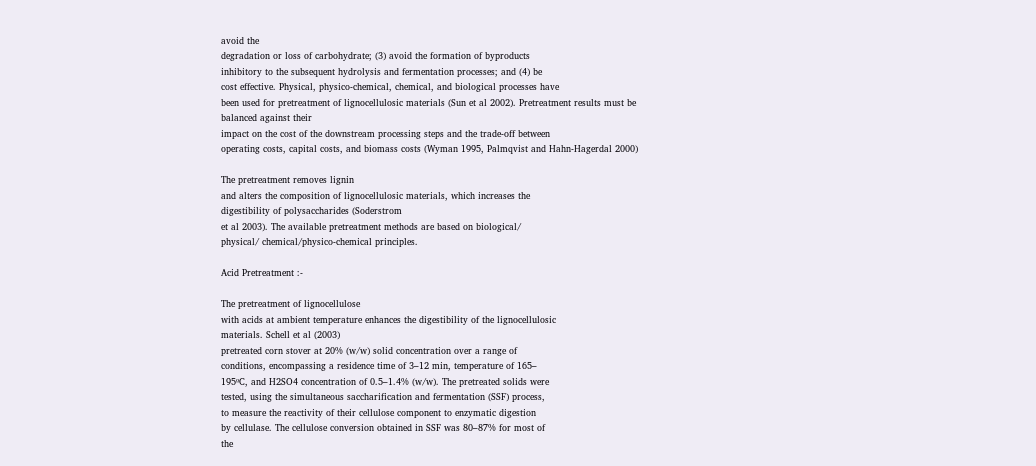avoid the
degradation or loss of carbohydrate; (3) avoid the formation of byproducts
inhibitory to the subsequent hydrolysis and fermentation processes; and (4) be
cost effective. Physical, physico-chemical, chemical, and biological processes have
been used for pretreatment of lignocellulosic materials (Sun et al 2002). Pretreatment results must be balanced against their
impact on the cost of the downstream processing steps and the trade-off between
operating costs, capital costs, and biomass costs (Wyman 1995, Palmqvist and Hahn-Hagerdal 2000)

The pretreatment removes lignin
and alters the composition of lignocellulosic materials, which increases the
digestibility of polysaccharides (Soderstrom
et al 2003). The available pretreatment methods are based on biological/
physical/ chemical/physico-chemical principles.

Acid Pretreatment :-

The pretreatment of lignocellulose
with acids at ambient temperature enhances the digestibility of the lignocellulosic
materials. Schell et al (2003)
pretreated corn stover at 20% (w/w) solid concentration over a range of
conditions, encompassing a residence time of 3–12 min, temperature of 165–
195ºC, and H2SO4 concentration of 0.5–1.4% (w/w). The pretreated solids were
tested, using the simultaneous saccharification and fermentation (SSF) process,
to measure the reactivity of their cellulose component to enzymatic digestion
by cellulase. The cellulose conversion obtained in SSF was 80–87% for most of
the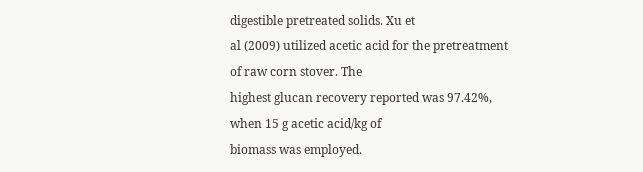digestible pretreated solids. Xu et
al (2009) utilized acetic acid for the pretreatment of raw corn stover. The
highest glucan recovery reported was 97.42%, when 15 g acetic acid/kg of
biomass was employed.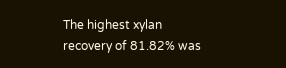The highest xylan recovery of 81.82% was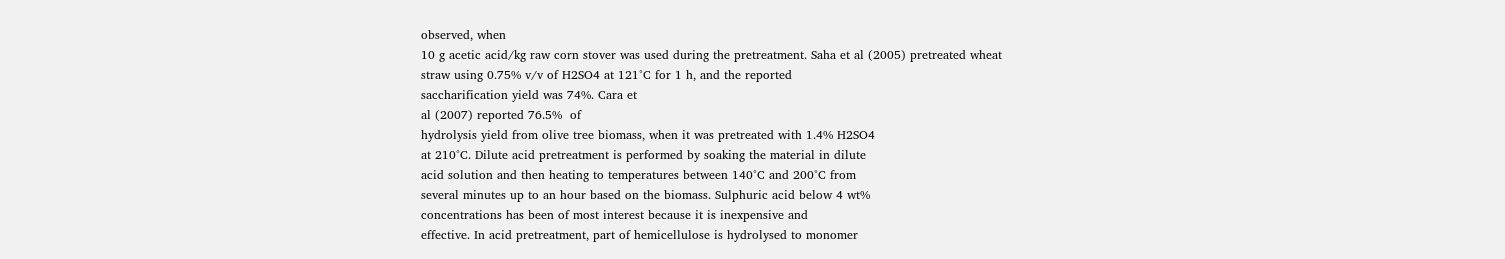observed, when
10 g acetic acid/kg raw corn stover was used during the pretreatment. Saha et al (2005) pretreated wheat
straw using 0.75% v/v of H2SO4 at 121°C for 1 h, and the reported
saccharification yield was 74%. Cara et
al (2007) reported 76.5%  of
hydrolysis yield from olive tree biomass, when it was pretreated with 1.4% H2SO4
at 210°C. Dilute acid pretreatment is performed by soaking the material in dilute
acid solution and then heating to temperatures between 140°C and 200°C from
several minutes up to an hour based on the biomass. Sulphuric acid below 4 wt%
concentrations has been of most interest because it is inexpensive and
effective. In acid pretreatment, part of hemicellulose is hydrolysed to monomer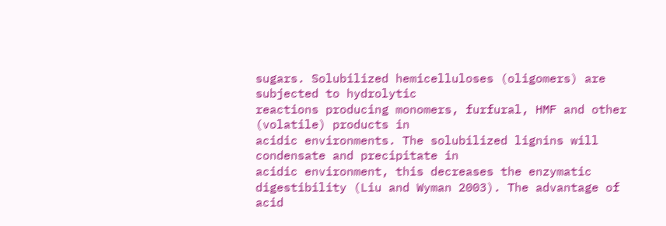sugars. Solubilized hemicelluloses (oligomers) are subjected to hydrolytic
reactions producing monomers, furfural, HMF and other (volatile) products in
acidic environments. The solubilized lignins will condensate and precipitate in
acidic environment, this decreases the enzymatic digestibility (Liu and Wyman 2003). The advantage of
acid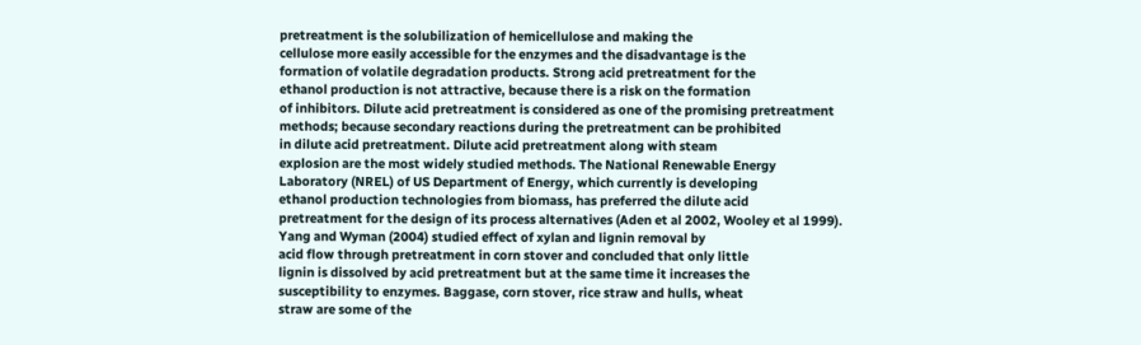pretreatment is the solubilization of hemicellulose and making the
cellulose more easily accessible for the enzymes and the disadvantage is the
formation of volatile degradation products. Strong acid pretreatment for the
ethanol production is not attractive, because there is a risk on the formation
of inhibitors. Dilute acid pretreatment is considered as one of the promising pretreatment
methods; because secondary reactions during the pretreatment can be prohibited
in dilute acid pretreatment. Dilute acid pretreatment along with steam
explosion are the most widely studied methods. The National Renewable Energy
Laboratory (NREL) of US Department of Energy, which currently is developing
ethanol production technologies from biomass, has preferred the dilute acid
pretreatment for the design of its process alternatives (Aden et al 2002, Wooley et al 1999). Yang and Wyman (2004) studied effect of xylan and lignin removal by
acid flow through pretreatment in corn stover and concluded that only little
lignin is dissolved by acid pretreatment but at the same time it increases the
susceptibility to enzymes. Baggase, corn stover, rice straw and hulls, wheat
straw are some of the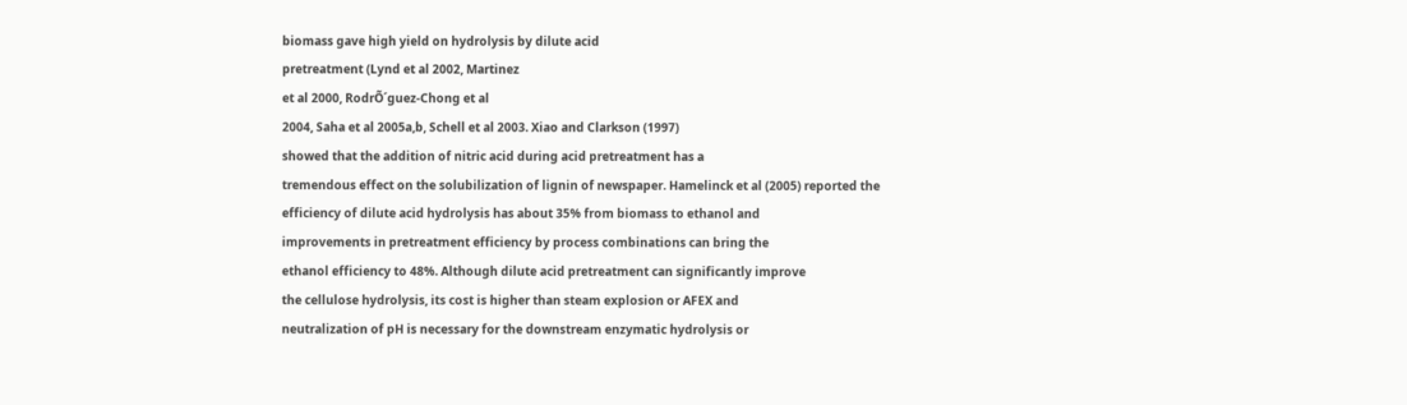biomass gave high yield on hydrolysis by dilute acid
pretreatment (Lynd et al 2002, Martinez
et al 2000, RodrÕ´guez-Chong et al
2004, Saha et al 2005a,b, Schell et al 2003. Xiao and Clarkson (1997)
showed that the addition of nitric acid during acid pretreatment has a
tremendous effect on the solubilization of lignin of newspaper. Hamelinck et al (2005) reported the
efficiency of dilute acid hydrolysis has about 35% from biomass to ethanol and
improvements in pretreatment efficiency by process combinations can bring the
ethanol efficiency to 48%. Although dilute acid pretreatment can significantly improve
the cellulose hydrolysis, its cost is higher than steam explosion or AFEX and
neutralization of pH is necessary for the downstream enzymatic hydrolysis or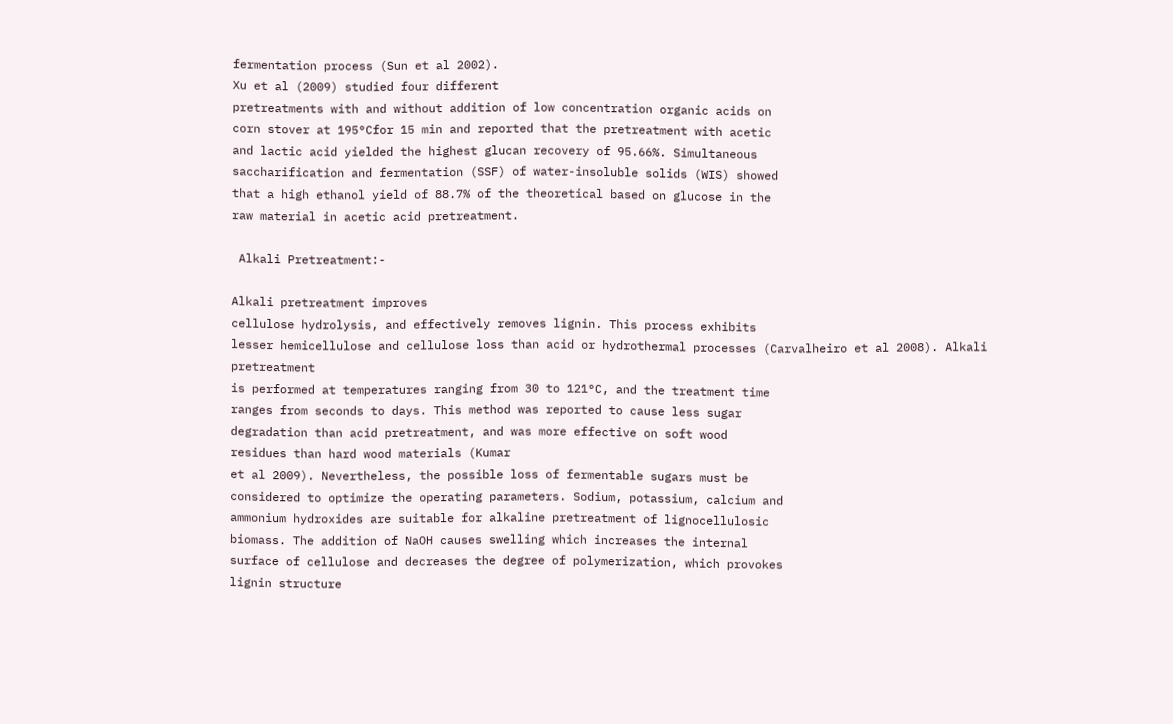fermentation process (Sun et al 2002).
Xu et al (2009) studied four different
pretreatments with and without addition of low concentration organic acids on
corn stover at 195°Cfor 15 min and reported that the pretreatment with acetic
and lactic acid yielded the highest glucan recovery of 95.66%. Simultaneous
saccharification and fermentation (SSF) of water-insoluble solids (WIS) showed
that a high ethanol yield of 88.7% of the theoretical based on glucose in the
raw material in acetic acid pretreatment.

 Alkali Pretreatment:-

Alkali pretreatment improves
cellulose hydrolysis, and effectively removes lignin. This process exhibits
lesser hemicellulose and cellulose loss than acid or hydrothermal processes (Carvalheiro et al 2008). Alkali pretreatment
is performed at temperatures ranging from 30 to 121°C, and the treatment time
ranges from seconds to days. This method was reported to cause less sugar
degradation than acid pretreatment, and was more effective on soft wood
residues than hard wood materials (Kumar
et al 2009). Nevertheless, the possible loss of fermentable sugars must be
considered to optimize the operating parameters. Sodium, potassium, calcium and
ammonium hydroxides are suitable for alkaline pretreatment of lignocellulosic
biomass. The addition of NaOH causes swelling which increases the internal
surface of cellulose and decreases the degree of polymerization, which provokes
lignin structure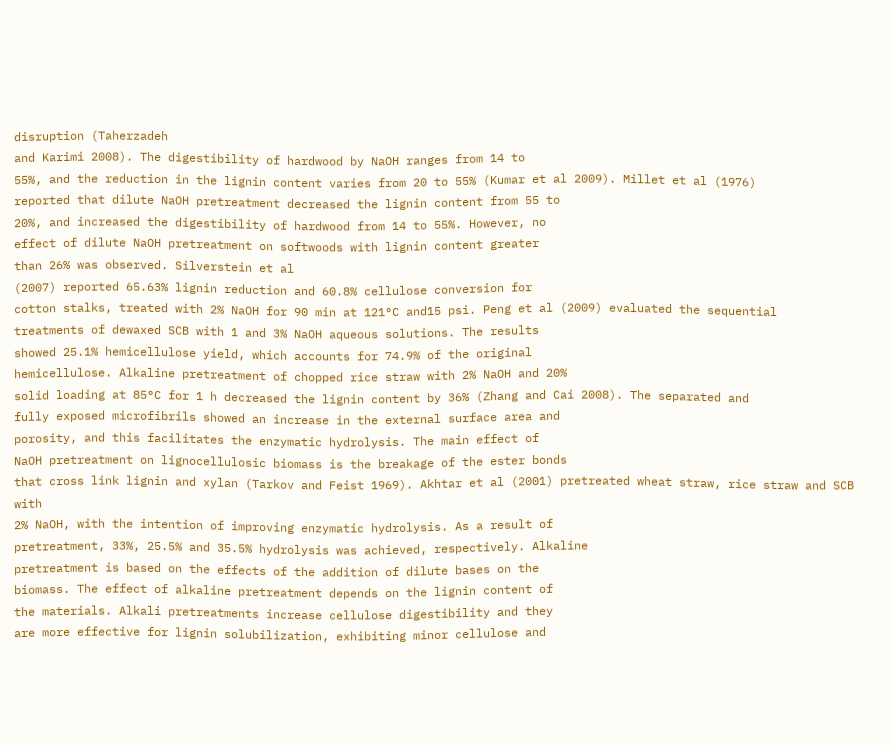disruption (Taherzadeh
and Karimi 2008). The digestibility of hardwood by NaOH ranges from 14 to
55%, and the reduction in the lignin content varies from 20 to 55% (Kumar et al 2009). Millet et al (1976)
reported that dilute NaOH pretreatment decreased the lignin content from 55 to
20%, and increased the digestibility of hardwood from 14 to 55%. However, no
effect of dilute NaOH pretreatment on softwoods with lignin content greater
than 26% was observed. Silverstein et al
(2007) reported 65.63% lignin reduction and 60.8% cellulose conversion for
cotton stalks, treated with 2% NaOH for 90 min at 121°C and15 psi. Peng et al (2009) evaluated the sequential
treatments of dewaxed SCB with 1 and 3% NaOH aqueous solutions. The results
showed 25.1% hemicellulose yield, which accounts for 74.9% of the original
hemicellulose. Alkaline pretreatment of chopped rice straw with 2% NaOH and 20%
solid loading at 85°C for 1 h decreased the lignin content by 36% (Zhang and Cai 2008). The separated and
fully exposed microfibrils showed an increase in the external surface area and
porosity, and this facilitates the enzymatic hydrolysis. The main effect of
NaOH pretreatment on lignocellulosic biomass is the breakage of the ester bonds
that cross link lignin and xylan (Tarkov and Feist 1969). Akhtar et al (2001) pretreated wheat straw, rice straw and SCB with
2% NaOH, with the intention of improving enzymatic hydrolysis. As a result of
pretreatment, 33%, 25.5% and 35.5% hydrolysis was achieved, respectively. Alkaline
pretreatment is based on the effects of the addition of dilute bases on the
biomass. The effect of alkaline pretreatment depends on the lignin content of
the materials. Alkali pretreatments increase cellulose digestibility and they
are more effective for lignin solubilization, exhibiting minor cellulose and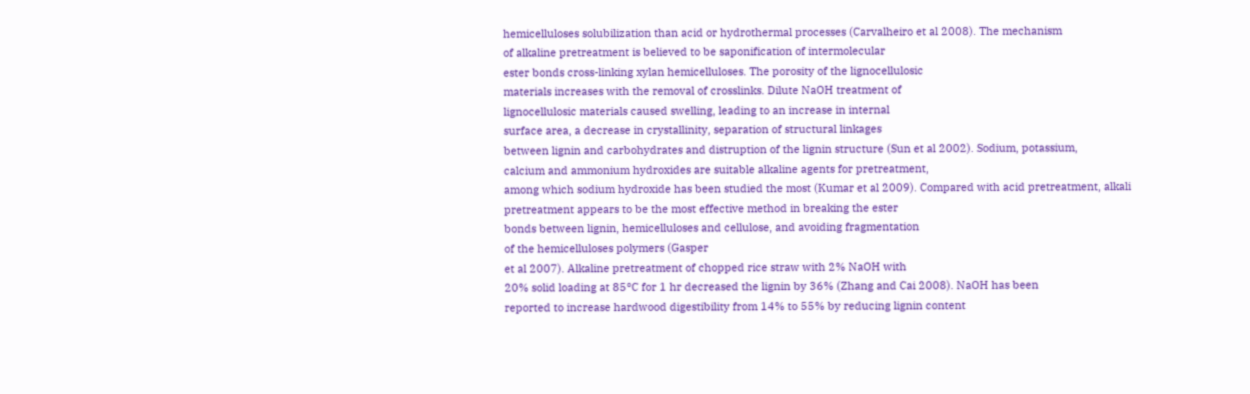hemicelluloses solubilization than acid or hydrothermal processes (Carvalheiro et al 2008). The mechanism
of alkaline pretreatment is believed to be saponification of intermolecular
ester bonds cross-linking xylan hemicelluloses. The porosity of the lignocellulosic
materials increases with the removal of crosslinks. Dilute NaOH treatment of
lignocellulosic materials caused swelling, leading to an increase in internal
surface area, a decrease in crystallinity, separation of structural linkages
between lignin and carbohydrates and distruption of the lignin structure (Sun et al 2002). Sodium, potassium,
calcium and ammonium hydroxides are suitable alkaline agents for pretreatment,
among which sodium hydroxide has been studied the most (Kumar et al 2009). Compared with acid pretreatment, alkali
pretreatment appears to be the most effective method in breaking the ester
bonds between lignin, hemicelluloses and cellulose, and avoiding fragmentation
of the hemicelluloses polymers (Gasper
et al 2007). Alkaline pretreatment of chopped rice straw with 2% NaOH with
20% solid loading at 85°C for 1 hr decreased the lignin by 36% (Zhang and Cai 2008). NaOH has been
reported to increase hardwood digestibility from 14% to 55% by reducing lignin content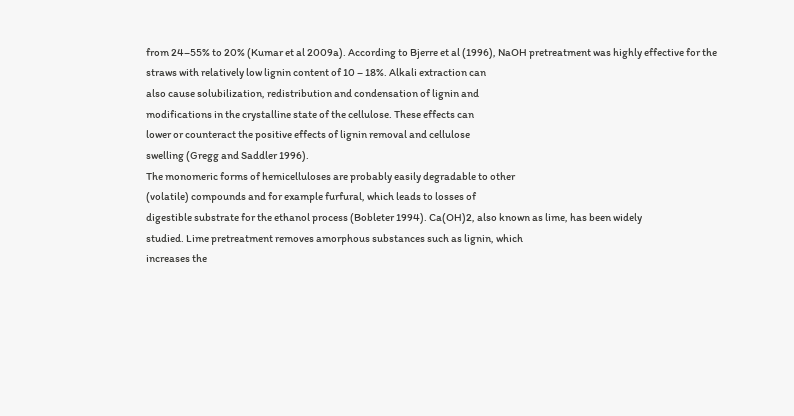from 24–55% to 20% (Kumar et al 2009a). According to Bjerre et al (1996), NaOH pretreatment was highly effective for the
straws with relatively low lignin content of 10 – 18%. Alkali extraction can
also cause solubilization, redistribution and condensation of lignin and
modifications in the crystalline state of the cellulose. These effects can
lower or counteract the positive effects of lignin removal and cellulose
swelling (Gregg and Saddler 1996).
The monomeric forms of hemicelluloses are probably easily degradable to other
(volatile) compounds and for example furfural, which leads to losses of
digestible substrate for the ethanol process (Bobleter 1994). Ca(OH)2, also known as lime, has been widely
studied. Lime pretreatment removes amorphous substances such as lignin, which
increases the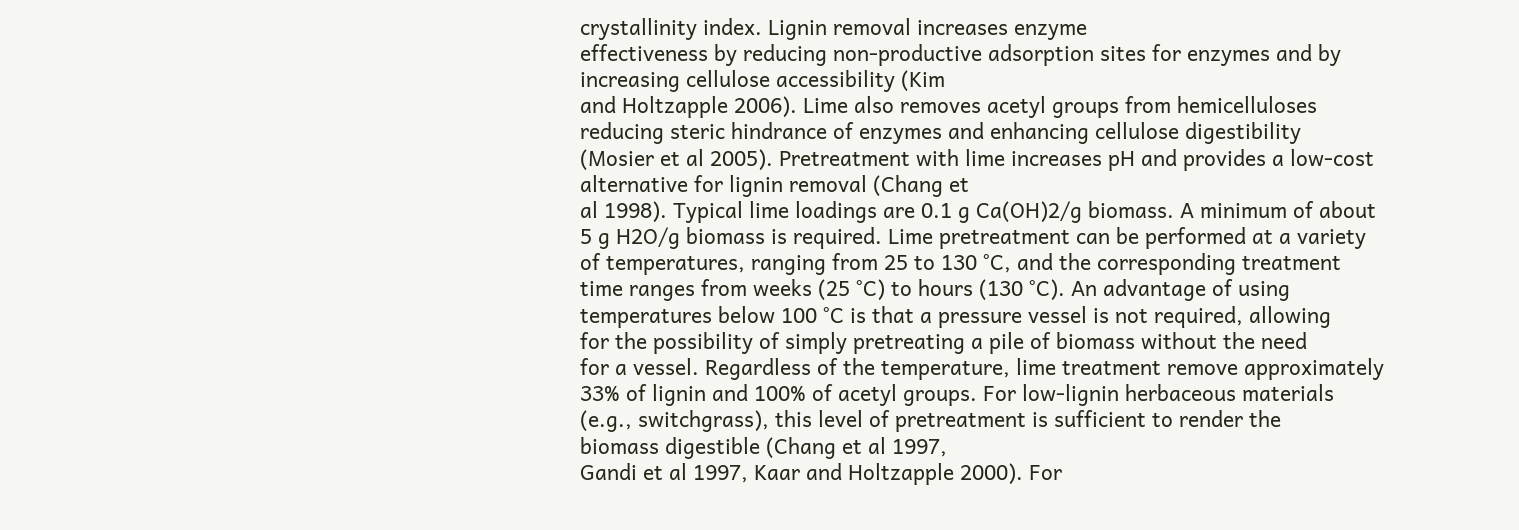crystallinity index. Lignin removal increases enzyme
effectiveness by reducing non-productive adsorption sites for enzymes and by
increasing cellulose accessibility (Kim
and Holtzapple 2006). Lime also removes acetyl groups from hemicelluloses
reducing steric hindrance of enzymes and enhancing cellulose digestibility
(Mosier et al 2005). Pretreatment with lime increases pH and provides a low-cost
alternative for lignin removal (Chang et
al 1998). Typical lime loadings are 0.1 g Ca(OH)2/g biomass. A minimum of about
5 g H2O/g biomass is required. Lime pretreatment can be performed at a variety
of temperatures, ranging from 25 to 130 °C, and the corresponding treatment
time ranges from weeks (25 °C) to hours (130 °C). An advantage of using
temperatures below 100 °C is that a pressure vessel is not required, allowing
for the possibility of simply pretreating a pile of biomass without the need
for a vessel. Regardless of the temperature, lime treatment remove approximately
33% of lignin and 100% of acetyl groups. For low-lignin herbaceous materials
(e.g., switchgrass), this level of pretreatment is sufficient to render the
biomass digestible (Chang et al 1997,
Gandi et al 1997, Kaar and Holtzapple 2000). For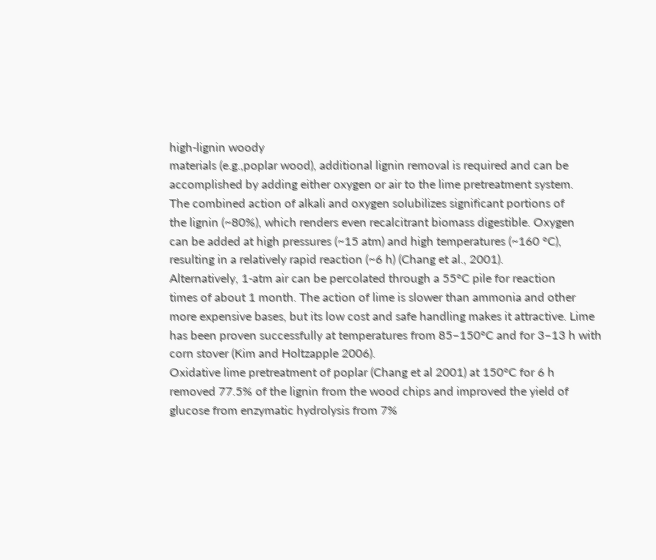high-lignin woody
materials (e.g.,poplar wood), additional lignin removal is required and can be
accomplished by adding either oxygen or air to the lime pretreatment system.
The combined action of alkali and oxygen solubilizes significant portions of
the lignin (~80%), which renders even recalcitrant biomass digestible. Oxygen
can be added at high pressures (~15 atm) and high temperatures (~160 °C),
resulting in a relatively rapid reaction (~6 h) (Chang et al., 2001).
Alternatively, 1-atm air can be percolated through a 55°C pile for reaction
times of about 1 month. The action of lime is slower than ammonia and other
more expensive bases, but its low cost and safe handling makes it attractive. Lime
has been proven successfully at temperatures from 85–150°C and for 3–13 h with
corn stover (Kim and Holtzapple 2006).
Oxidative lime pretreatment of poplar (Chang et al 2001) at 150°C for 6 h
removed 77.5% of the lignin from the wood chips and improved the yield of
glucose from enzymatic hydrolysis from 7%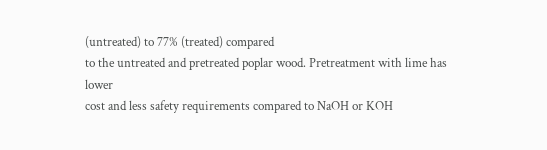(untreated) to 77% (treated) compared
to the untreated and pretreated poplar wood. Pretreatment with lime has lower
cost and less safety requirements compared to NaOH or KOH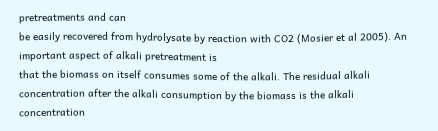pretreatments and can
be easily recovered from hydrolysate by reaction with CO2 (Mosier et al 2005). An important aspect of alkali pretreatment is
that the biomass on itself consumes some of the alkali. The residual alkali
concentration after the alkali consumption by the biomass is the alkali concentration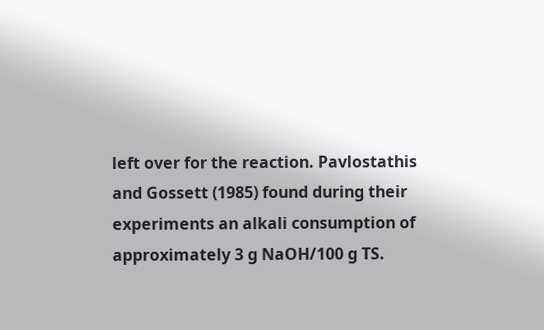left over for the reaction. Pavlostathis
and Gossett (1985) found during their experiments an alkali consumption of
approximately 3 g NaOH/100 g TS.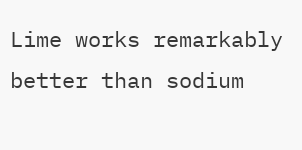Lime works remarkably better than sodium